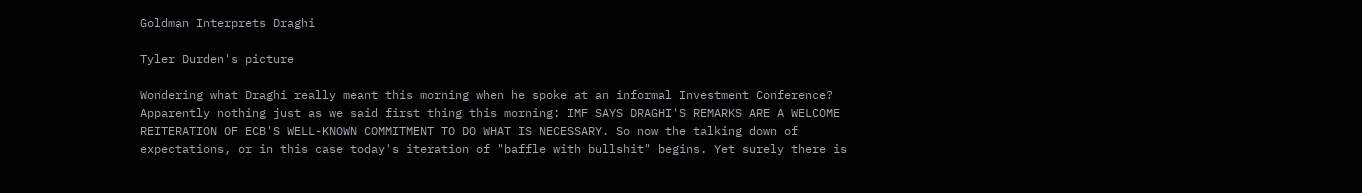Goldman Interprets Draghi

Tyler Durden's picture

Wondering what Draghi really meant this morning when he spoke at an informal Investment Conference? Apparently nothing just as we said first thing this morning: IMF SAYS DRAGHI'S REMARKS ARE A WELCOME REITERATION OF ECB'S WELL-KNOWN COMMITMENT TO DO WHAT IS NECESSARY. So now the talking down of expectations, or in this case today's iteration of "baffle with bullshit" begins. Yet surely there is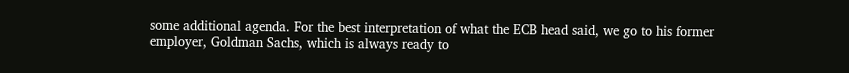some additional agenda. For the best interpretation of what the ECB head said, we go to his former employer, Goldman Sachs, which is always ready to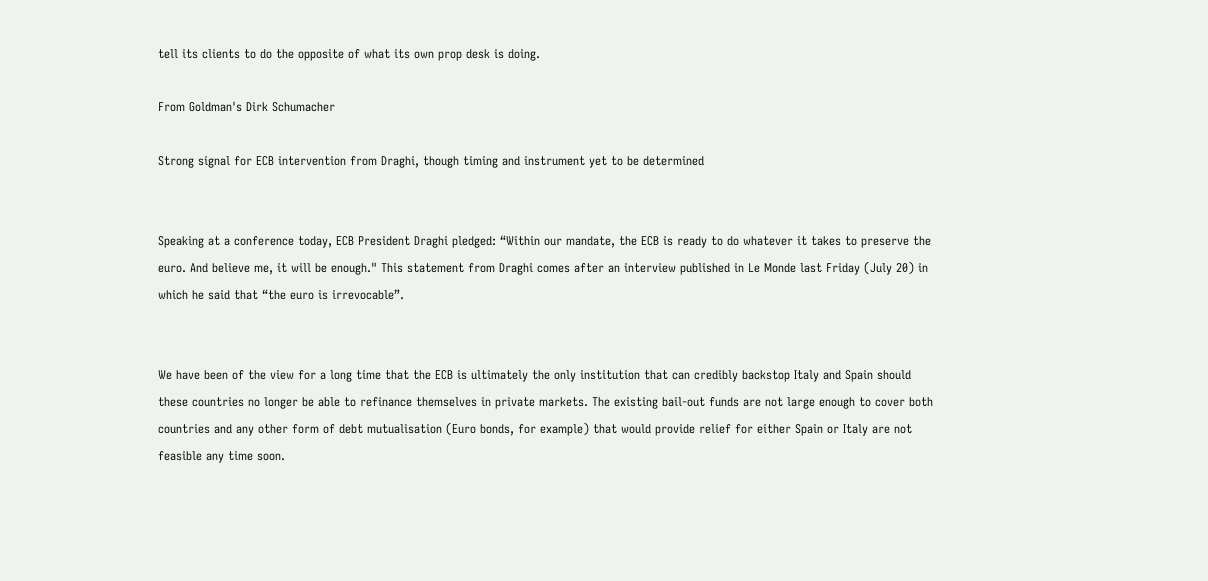tell its clients to do the opposite of what its own prop desk is doing.

From Goldman's Dirk Schumacher

Strong signal for ECB intervention from Draghi, though timing and instrument yet to be determined


Speaking at a conference today, ECB President Draghi pledged: “Within our mandate, the ECB is ready to do whatever it takes to preserve the euro. And believe me, it will be enough." This statement from Draghi comes after an interview published in Le Monde last Friday (July 20) in which he said that “the euro is irrevocable”.


We have been of the view for a long time that the ECB is ultimately the only institution that can credibly backstop Italy and Spain should these countries no longer be able to refinance themselves in private markets. The existing bail-out funds are not large enough to cover both countries and any other form of debt mutualisation (Euro bonds, for example) that would provide relief for either Spain or Italy are not feasible any time soon.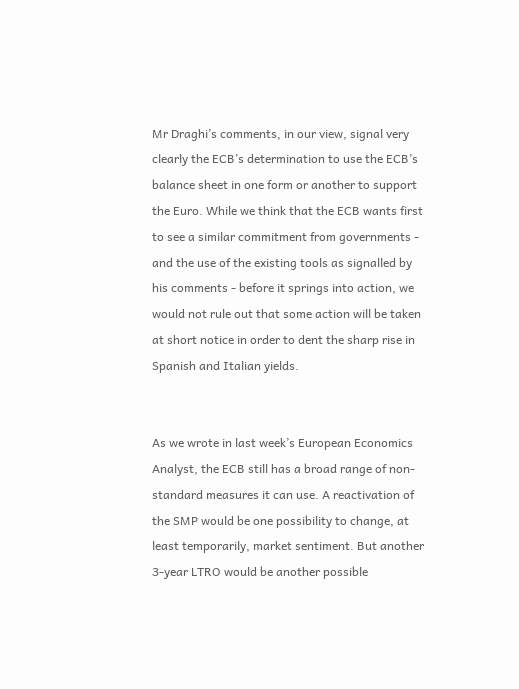Mr Draghi’s comments, in our view, signal very clearly the ECB’s determination to use the ECB’s balance sheet in one form or another to support the Euro. While we think that the ECB wants first to see a similar commitment from governments - and the use of the existing tools as signalled by his comments - before it springs into action, we would not rule out that some action will be taken at short notice in order to dent the sharp rise in Spanish and Italian yields.


As we wrote in last week’s European Economics Analyst, the ECB still has a broad range of non-standard measures it can use. A reactivation of the SMP would be one possibility to change, at least temporarily, market sentiment. But another 3-year LTRO would be another possible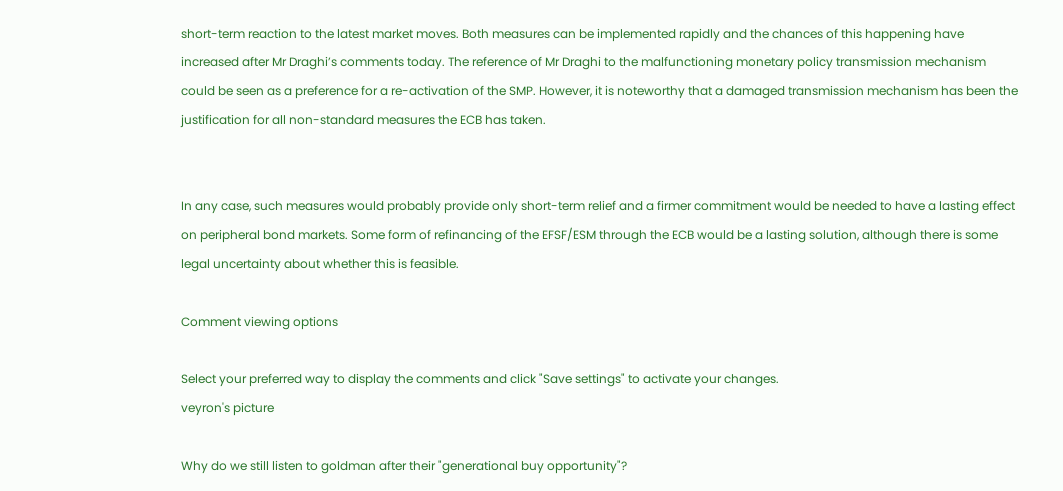short-term reaction to the latest market moves. Both measures can be implemented rapidly and the chances of this happening have increased after Mr Draghi’s comments today. The reference of Mr Draghi to the malfunctioning monetary policy transmission mechanism could be seen as a preference for a re-activation of the SMP. However, it is noteworthy that a damaged transmission mechanism has been the justification for all non-standard measures the ECB has taken.


In any case, such measures would probably provide only short-term relief and a firmer commitment would be needed to have a lasting effect on peripheral bond markets. Some form of refinancing of the EFSF/ESM through the ECB would be a lasting solution, although there is some legal uncertainty about whether this is feasible.

Comment viewing options

Select your preferred way to display the comments and click "Save settings" to activate your changes.
veyron's picture

Why do we still listen to goldman after their "generational buy opportunity"?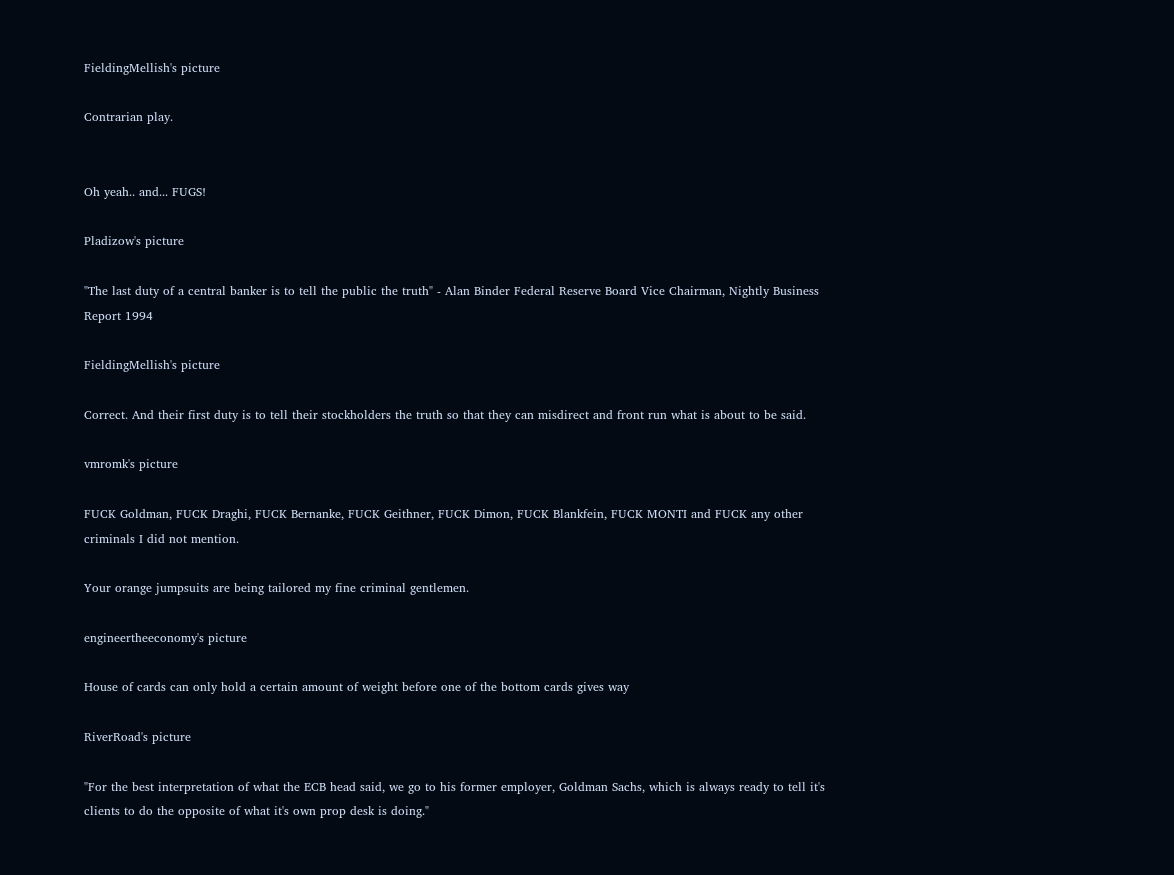FieldingMellish's picture

Contrarian play.


Oh yeah.. and... FUGS!

Pladizow's picture

"The last duty of a central banker is to tell the public the truth" - Alan Binder Federal Reserve Board Vice Chairman, Nightly Business Report 1994

FieldingMellish's picture

Correct. And their first duty is to tell their stockholders the truth so that they can misdirect and front run what is about to be said.

vmromk's picture

FUCK Goldman, FUCK Draghi, FUCK Bernanke, FUCK Geithner, FUCK Dimon, FUCK Blankfein, FUCK MONTI and FUCK any other criminals I did not mention.

Your orange jumpsuits are being tailored my fine criminal gentlemen.

engineertheeconomy's picture

House of cards can only hold a certain amount of weight before one of the bottom cards gives way

RiverRoad's picture

"For the best interpretation of what the ECB head said, we go to his former employer, Goldman Sachs, which is always ready to tell it's clients to do the opposite of what it's own prop desk is doing."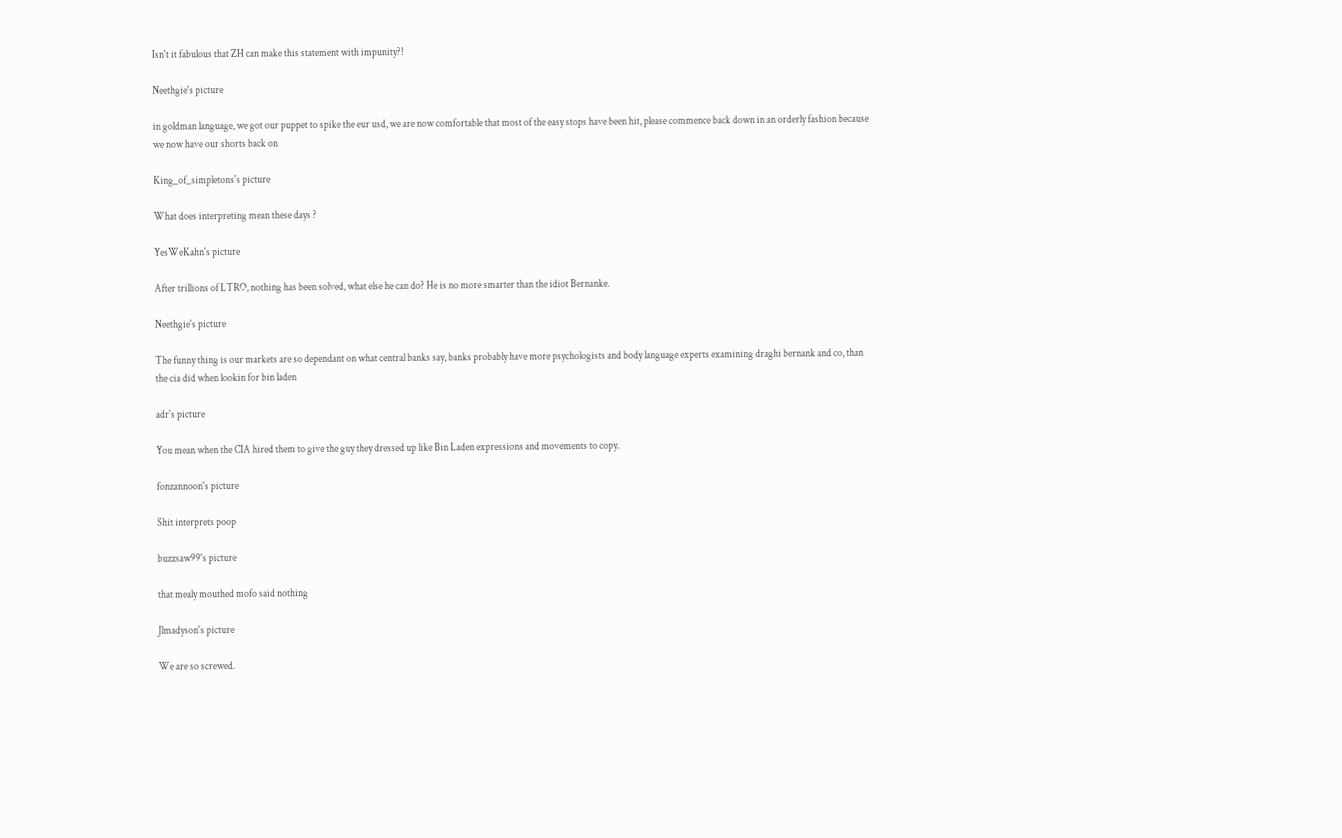Isn't it fabulous that ZH can make this statement with impunity?!

Neethgie's picture

in goldman language, we got our puppet to spike the eur usd, we are now comfortable that most of the easy stops have been hit, please commence back down in an orderly fashion because we now have our shorts back on

King_of_simpletons's picture

What does interpreting mean these days ?

YesWeKahn's picture

After trillions of LTRO, nothing has been solved, what else he can do? He is no more smarter than the idiot Bernanke.

Neethgie's picture

The funny thing is our markets are so dependant on what central banks say, banks probably have more psychologists and body language experts examining draghi bernank and co, than the cia did when lookin for bin laden

adr's picture

You mean when the CIA hired them to give the guy they dressed up like Bin Laden expressions and movements to copy.

fonzannoon's picture

Shit interprets poop

buzzsaw99's picture

that mealy mouthed mofo said nothing

Jlmadyson's picture

We are so screwed.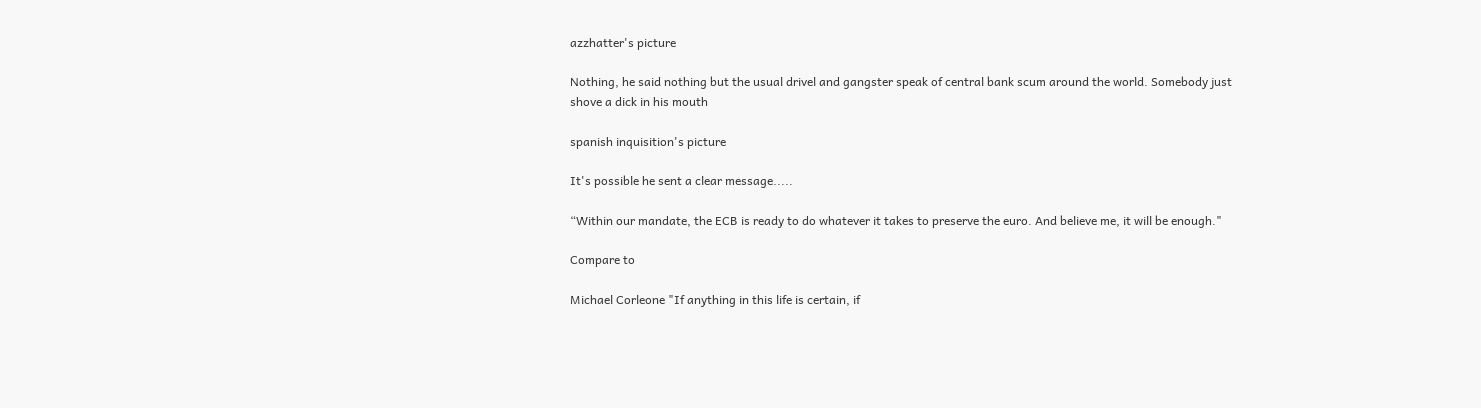azzhatter's picture

Nothing, he said nothing but the usual drivel and gangster speak of central bank scum around the world. Somebody just shove a dick in his mouth

spanish inquisition's picture

It's possible he sent a clear message.....

“Within our mandate, the ECB is ready to do whatever it takes to preserve the euro. And believe me, it will be enough."

Compare to

Michael Corleone "If anything in this life is certain, if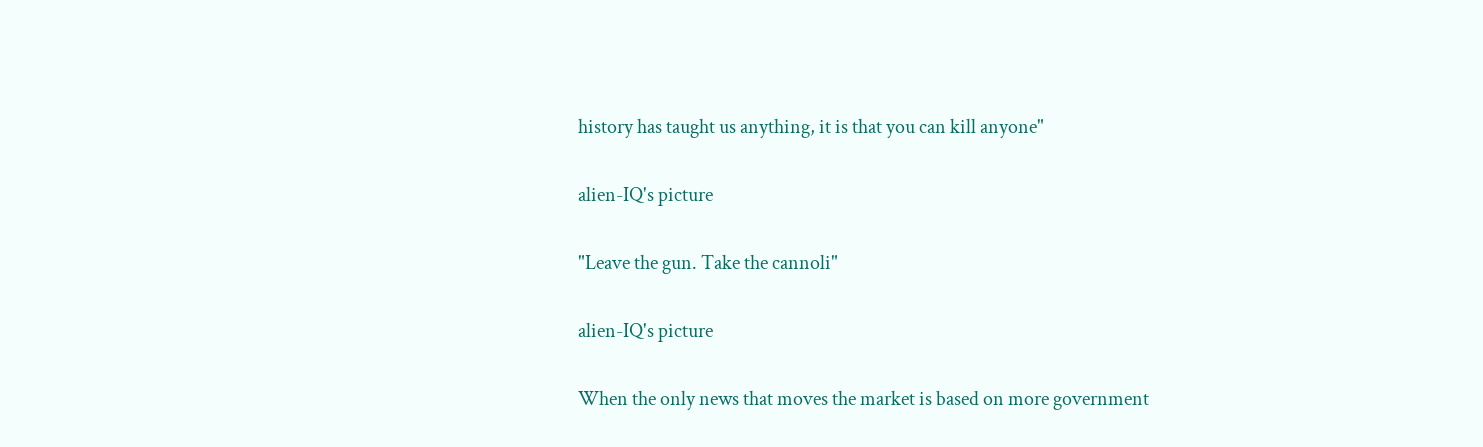history has taught us anything, it is that you can kill anyone"

alien-IQ's picture

"Leave the gun. Take the cannoli"

alien-IQ's picture

When the only news that moves the market is based on more government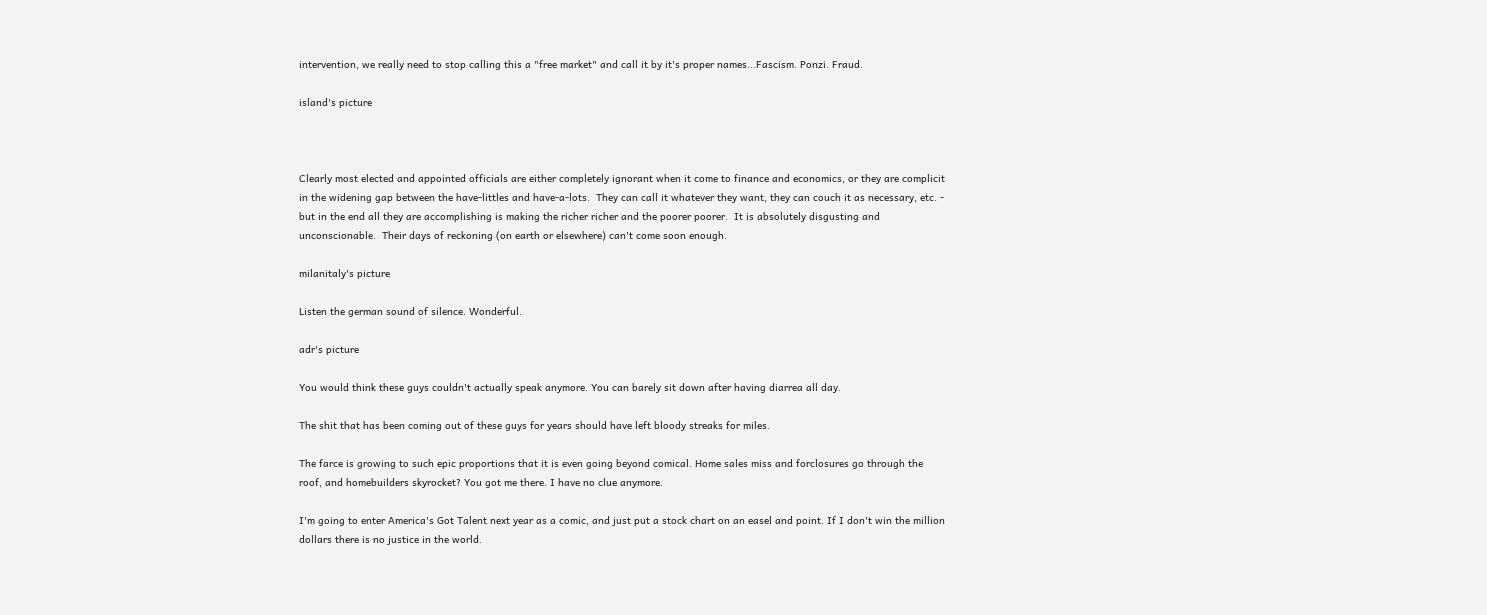intervention, we really need to stop calling this a "free market" and call it by it's proper names...Fascism. Ponzi. Fraud.

island's picture



Clearly most elected and appointed officials are either completely ignorant when it come to finance and economics, or they are complicit in the widening gap between the have-littles and have-a-lots.  They can call it whatever they want, they can couch it as necessary, etc. - but in the end all they are accomplishing is making the richer richer and the poorer poorer.  It is absolutely disgusting and unconscionable.  Their days of reckoning (on earth or elsewhere) can't come soon enough.

milanitaly's picture

Listen the german sound of silence. Wonderful.

adr's picture

You would think these guys couldn't actually speak anymore. You can barely sit down after having diarrea all day.

The shit that has been coming out of these guys for years should have left bloody streaks for miles.

The farce is growing to such epic proportions that it is even going beyond comical. Home sales miss and forclosures go through the roof, and homebuilders skyrocket? You got me there. I have no clue anymore.

I'm going to enter America's Got Talent next year as a comic, and just put a stock chart on an easel and point. If I don't win the million dollars there is no justice in the world.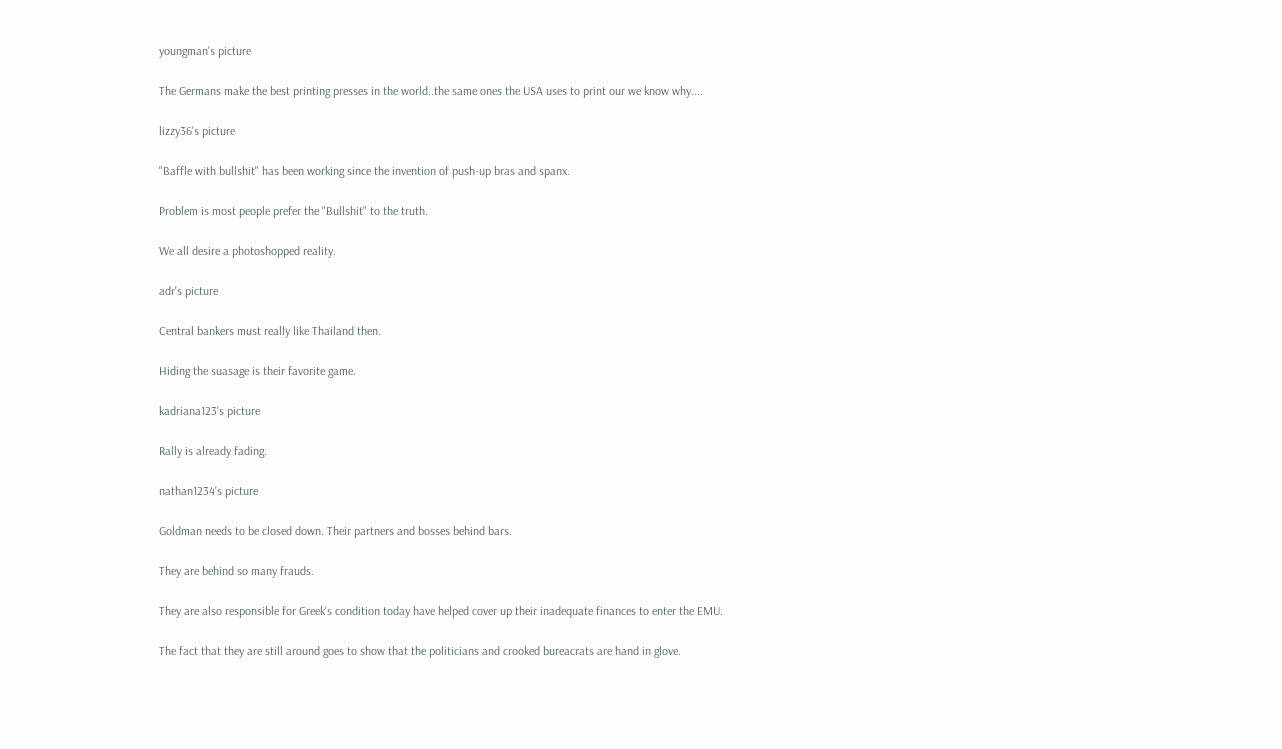youngman's picture

The Germans make the best printing presses in the world..the same ones the USA uses to print our we know why....

lizzy36's picture

"Baffle with bullshit" has been working since the invention of push-up bras and spanx.

Problem is most people prefer the "Bullshit" to the truth.

We all desire a photoshopped reality.

adr's picture

Central bankers must really like Thailand then.

Hiding the suasage is their favorite game.

kadriana123's picture

Rally is already fading.

nathan1234's picture

Goldman needs to be closed down. Their partners and bosses behind bars.

They are behind so many frauds.

They are also responsible for Greek's condition today have helped cover up their inadequate finances to enter the EMU.

The fact that they are still around goes to show that the politicians and crooked bureacrats are hand in glove.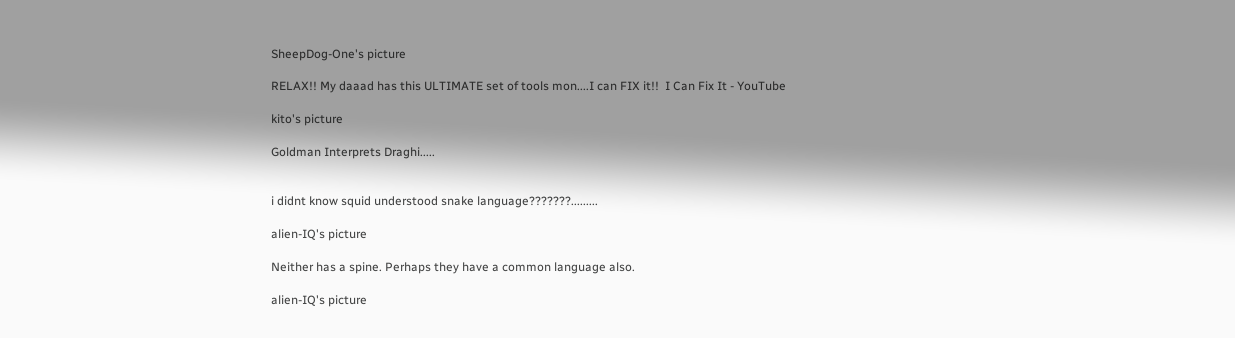SheepDog-One's picture

RELAX!! My daaad has this ULTIMATE set of tools mon....I can FIX it!!  I Can Fix It - YouTube

kito's picture

Goldman Interprets Draghi.....


i didnt know squid understood snake language???????.........

alien-IQ's picture

Neither has a spine. Perhaps they have a common language also.

alien-IQ's picture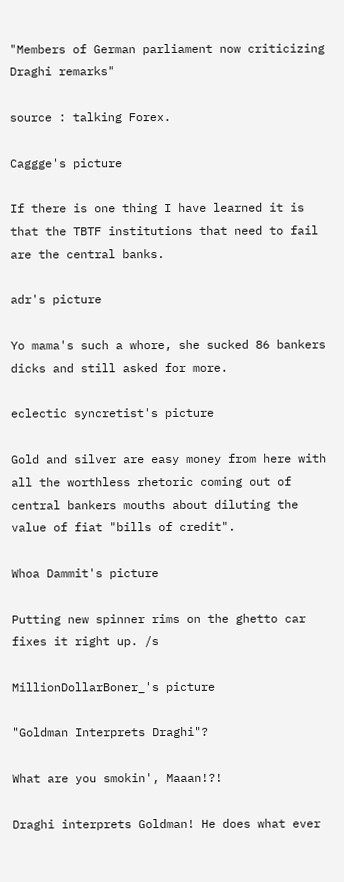"Members of German parliament now criticizing Draghi remarks"

source : talking Forex.

Caggge's picture

If there is one thing I have learned it is that the TBTF institutions that need to fail are the central banks.

adr's picture

Yo mama's such a whore, she sucked 86 bankers dicks and still asked for more.

eclectic syncretist's picture

Gold and silver are easy money from here with all the worthless rhetoric coming out of central bankers mouths about diluting the value of fiat "bills of credit".

Whoa Dammit's picture

Putting new spinner rims on the ghetto car fixes it right up. /s

MillionDollarBoner_'s picture

"Goldman Interprets Draghi"?

What are you smokin', Maaan!?!

Draghi interprets Goldman! He does what ever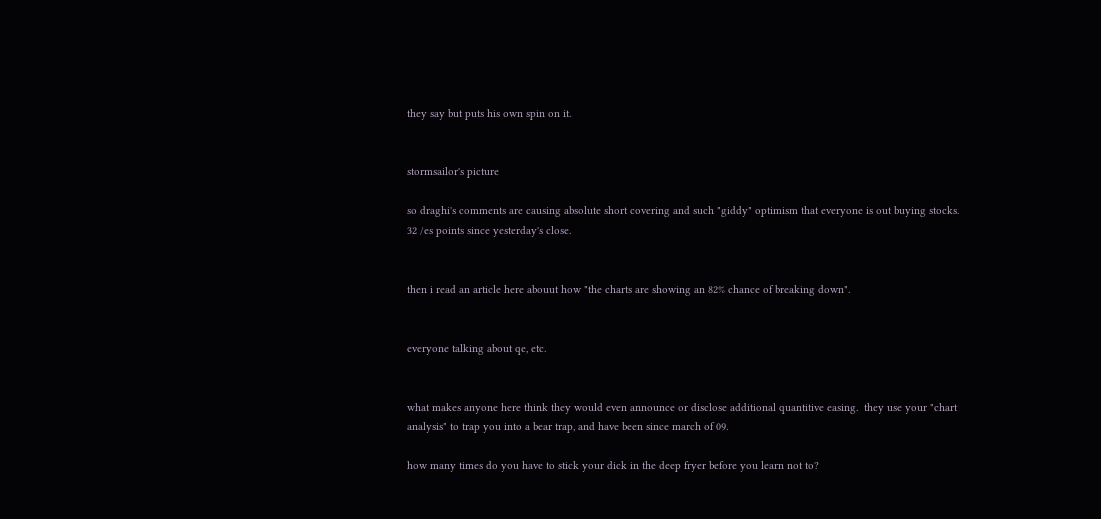they say but puts his own spin on it.


stormsailor's picture

so draghi's comments are causing absolute short covering and such "giddy" optimism that everyone is out buying stocks.  32 /es points since yesterday's close.


then i read an article here abouut how "the charts are showing an 82% chance of breaking down".


everyone talking about qe, etc.


what makes anyone here think they would even announce or disclose additional quantitive easing.  they use your "chart analysis" to trap you into a bear trap, and have been since march of 09.

how many times do you have to stick your dick in the deep fryer before you learn not to?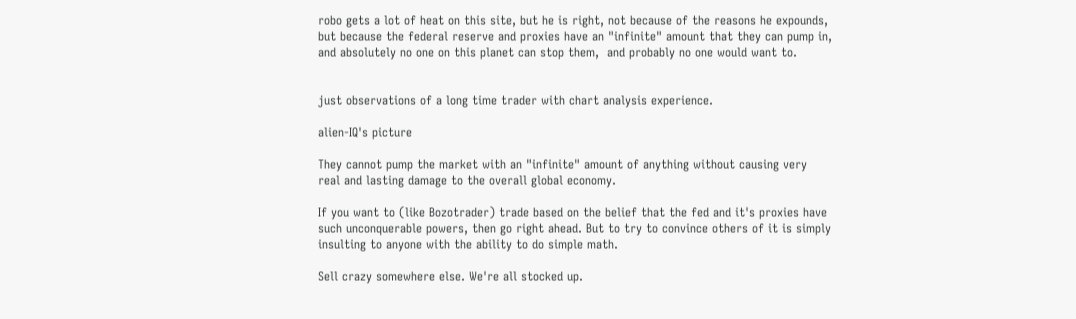robo gets a lot of heat on this site, but he is right, not because of the reasons he expounds, but because the federal reserve and proxies have an "infinite" amount that they can pump in, and absolutely no one on this planet can stop them,  and probably no one would want to.


just observations of a long time trader with chart analysis experience.

alien-IQ's picture

They cannot pump the market with an "infinite" amount of anything without causing very real and lasting damage to the overall global economy.

If you want to (like Bozotrader) trade based on the belief that the fed and it's proxies have such unconquerable powers, then go right ahead. But to try to convince others of it is simply insulting to anyone with the ability to do simple math.

Sell crazy somewhere else. We're all stocked up.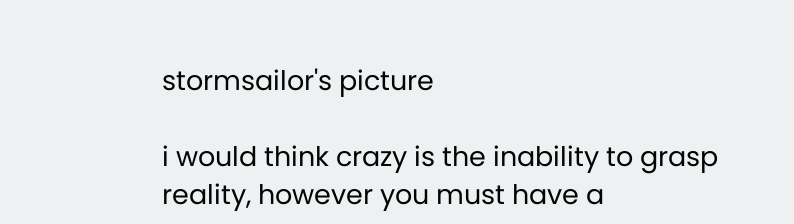stormsailor's picture

i would think crazy is the inability to grasp reality, however you must have a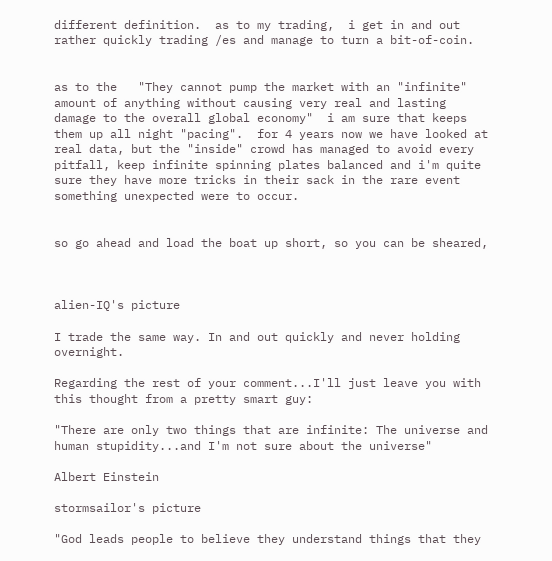different definition.  as to my trading,  i get in and out rather quickly trading /es and manage to turn a bit-of-coin.


as to the   "They cannot pump the market with an "infinite" amount of anything without causing very real and lasting damage to the overall global economy"  i am sure that keeps them up all night "pacing".  for 4 years now we have looked at real data, but the "inside" crowd has managed to avoid every pitfall, keep infinite spinning plates balanced and i'm quite sure they have more tricks in their sack in the rare event something unexpected were to occur.


so go ahead and load the boat up short, so you can be sheared,



alien-IQ's picture

I trade the same way. In and out quickly and never holding overnight.

Regarding the rest of your comment...I'll just leave you with this thought from a pretty smart guy:

"There are only two things that are infinite: The universe and human stupidity...and I'm not sure about the universe"

Albert Einstein

stormsailor's picture

"God leads people to believe they understand things that they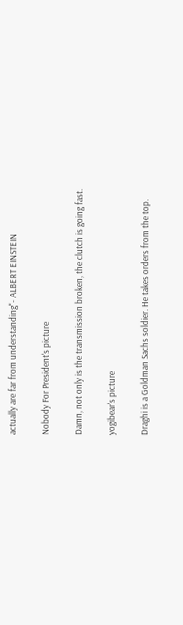actually are far from understanding"- ALBERT EINSTEIN

Nobody For President's picture

Damn, not only is the transmission broken, the clutch is going fast.

yogibear's picture

Draghi is a Goldman Sachs soldier. He takes orders from the top.